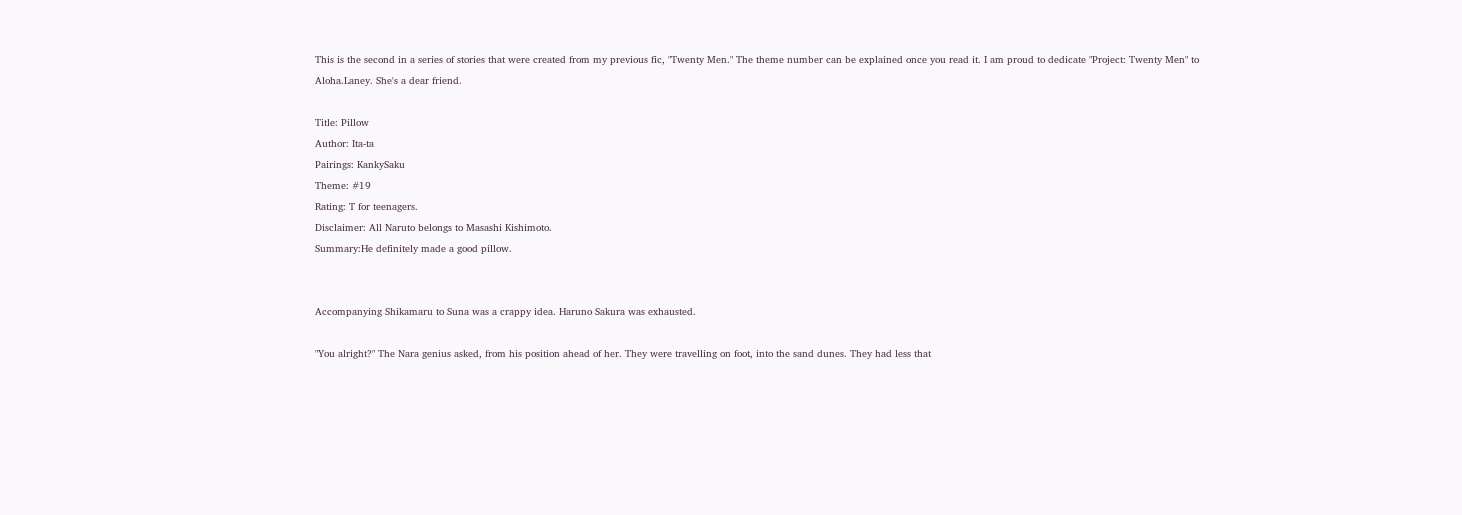This is the second in a series of stories that were created from my previous fic, "Twenty Men." The theme number can be explained once you read it. I am proud to dedicate "Project: Twenty Men" to Aloha.Laney. She's a dear friend.

Title: Pillow
Author: Ita-ta
Pairings: KankySaku
Theme: #19
Rating: T for teenagers.
Disclaimer: All Naruto belongs to Masashi Kishimoto.
Summary:He definitely made a good pillow.


Accompanying Shikamaru to Suna was a crappy idea. Haruno Sakura was exhausted.

"You alright?" The Nara genius asked, from his position ahead of her. They were travelling on foot, into the sand dunes. They had less that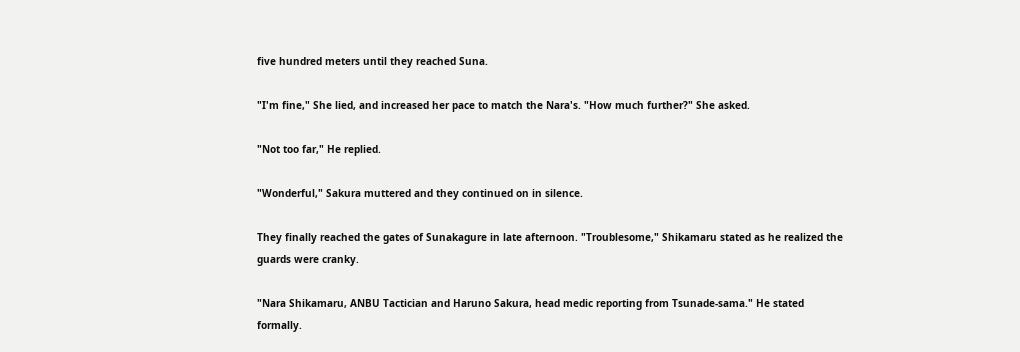five hundred meters until they reached Suna.

"I'm fine," She lied, and increased her pace to match the Nara's. "How much further?" She asked.

"Not too far," He replied.

"Wonderful," Sakura muttered and they continued on in silence.

They finally reached the gates of Sunakagure in late afternoon. "Troublesome," Shikamaru stated as he realized the guards were cranky.

"Nara Shikamaru, ANBU Tactician and Haruno Sakura, head medic reporting from Tsunade-sama." He stated formally.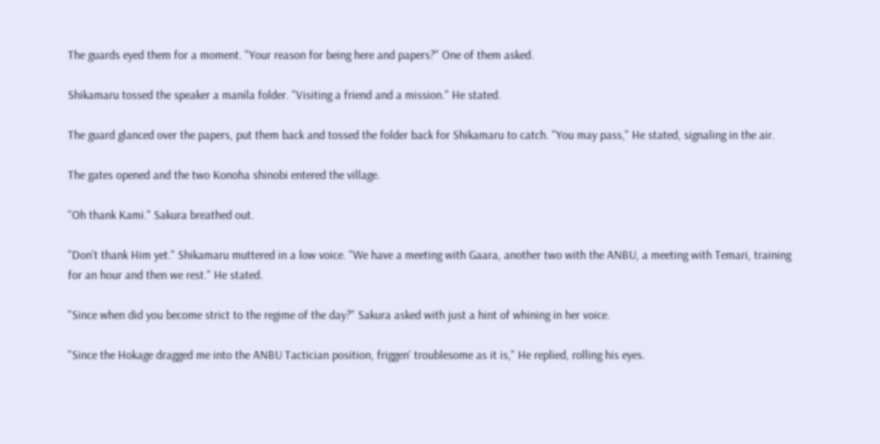The guards eyed them for a moment. "Your reason for being here and papers?" One of them asked.

Shikamaru tossed the speaker a manila folder. "Visiting a friend and a mission." He stated.

The guard glanced over the papers, put them back and tossed the folder back for Shikamaru to catch. "You may pass," He stated, signaling in the air.

The gates opened and the two Konoha shinobi entered the village.

"Oh thank Kami." Sakura breathed out.

"Don't thank Him yet." Shikamaru muttered in a low voice. "We have a meeting with Gaara, another two with the ANBU, a meeting with Temari, training for an hour and then we rest." He stated.

"Since when did you become strict to the regime of the day?" Sakura asked with just a hint of whining in her voice.

"Since the Hokage dragged me into the ANBU Tactician position, friggen' troublesome as it is," He replied, rolling his eyes.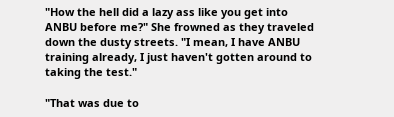"How the hell did a lazy ass like you get into ANBU before me?" She frowned as they traveled down the dusty streets. "I mean, I have ANBU training already, I just haven't gotten around to taking the test."

"That was due to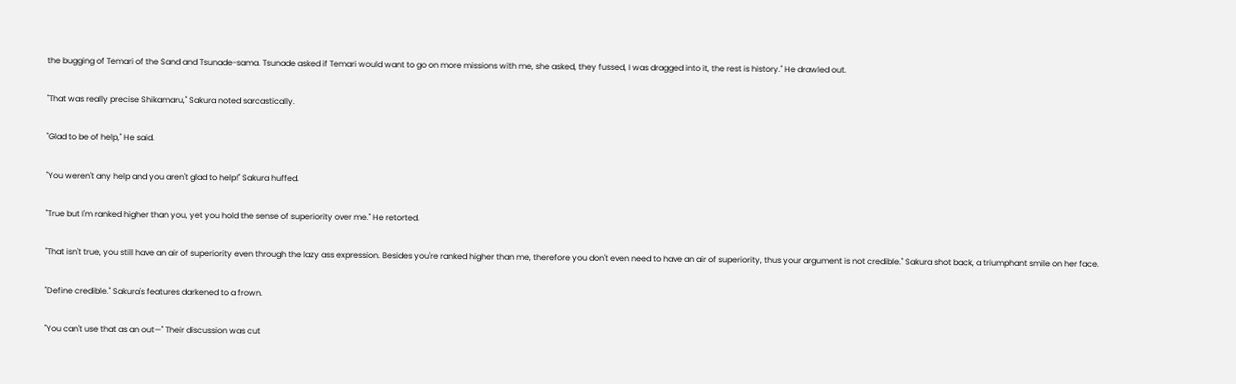the bugging of Temari of the Sand and Tsunade-sama. Tsunade asked if Temari would want to go on more missions with me, she asked, they fussed, I was dragged into it, the rest is history." He drawled out.

"That was really precise Shikamaru," Sakura noted sarcastically.

"Glad to be of help," He said.

"You weren't any help and you aren't glad to help!" Sakura huffed.

"True but I'm ranked higher than you, yet you hold the sense of superiority over me." He retorted.

"That isn't true, you still have an air of superiority even through the lazy ass expression. Besides you're ranked higher than me, therefore you don't even need to have an air of superiority, thus your argument is not credible." Sakura shot back, a triumphant smile on her face.

"Define credible." Sakura's features darkened to a frown.

"You can't use that as an out—" Their discussion was cut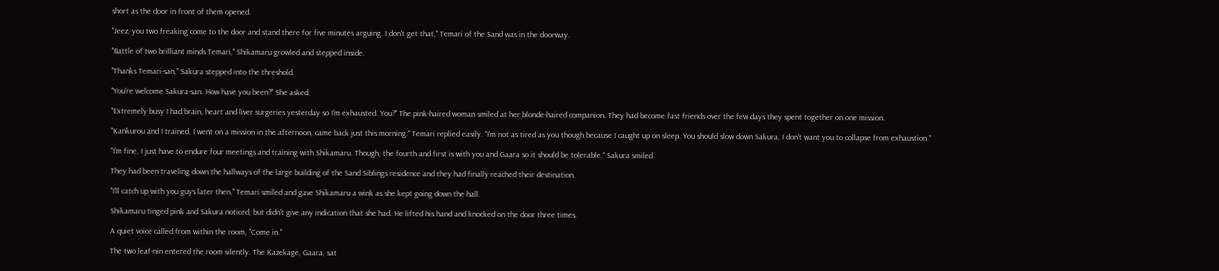short as the door in front of them opened.

"Jeez, you two freaking come to the door and stand there for five minutes arguing. I don't get that," Temari of the Sand was in the doorway.

"Battle of two brilliant minds Temari," Shikamaru growled and stepped inside.

"Thanks Temari-san," Sakura stepped into the threshold.

"You're welcome Sakura-san. How have you been?" She asked.

"Extremely busy I had brain, heart and liver surgeries yesterday so I'm exhausted. You?" The pink-haired woman smiled at her blonde-haired companion. They had become fast friends over the few days they spent together on one mission.

"Kankurou and I trained, I went on a mission in the afternoon, came back just this morning." Temari replied easily. "I'm not as tired as you though because I caught up on sleep. You should slow down Sakura, I don't want you to collapse from exhaustion."

"I'm fine, I just have to endure four meetings and training with Shikamaru. Though, the fourth and first is with you and Gaara so it should be tolerable." Sakura smiled.

They had been traveling down the hallways of the large building of the Sand Siblings residence and they had finally reached their destination.

"I'll catch up with you guys later then," Temari smiled and gave Shikamaru a wink as she kept going down the hall.

Shikamaru tinged pink and Sakura noticed, but didn't give any indication that she had. He lifted his hand and knocked on the door three times.

A quiet voice called from within the room, "Come in."

The two leaf-nin entered the room silently. The Kazekage, Gaara, sat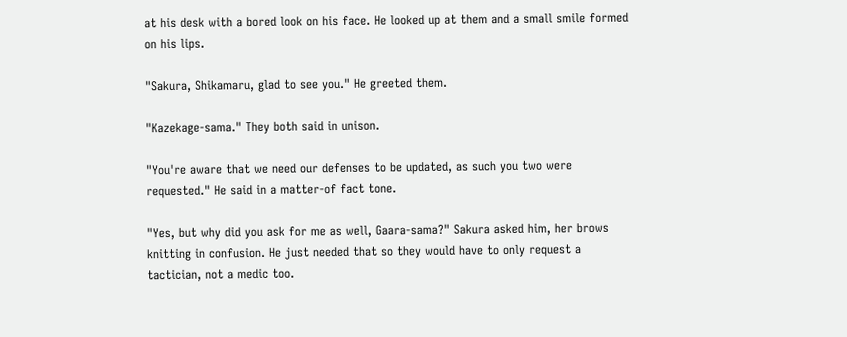at his desk with a bored look on his face. He looked up at them and a small smile formed on his lips.

"Sakura, Shikamaru, glad to see you." He greeted them.

"Kazekage-sama." They both said in unison.

"You're aware that we need our defenses to be updated, as such you two were requested." He said in a matter-of fact tone.

"Yes, but why did you ask for me as well, Gaara-sama?" Sakura asked him, her brows knitting in confusion. He just needed that so they would have to only request a tactician, not a medic too.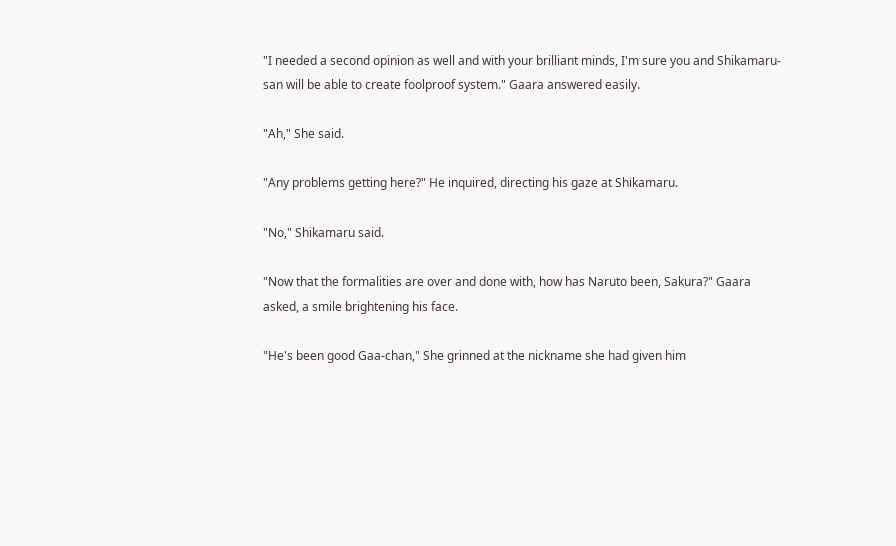"I needed a second opinion as well and with your brilliant minds, I'm sure you and Shikamaru-san will be able to create foolproof system." Gaara answered easily.

"Ah," She said.

"Any problems getting here?" He inquired, directing his gaze at Shikamaru.

"No," Shikamaru said.

"Now that the formalities are over and done with, how has Naruto been, Sakura?" Gaara asked, a smile brightening his face.

"He's been good Gaa-chan," She grinned at the nickname she had given him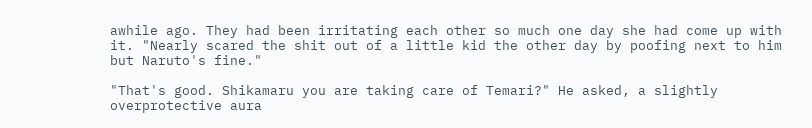awhile ago. They had been irritating each other so much one day she had come up with it. "Nearly scared the shit out of a little kid the other day by poofing next to him but Naruto's fine."

"That's good. Shikamaru you are taking care of Temari?" He asked, a slightly overprotective aura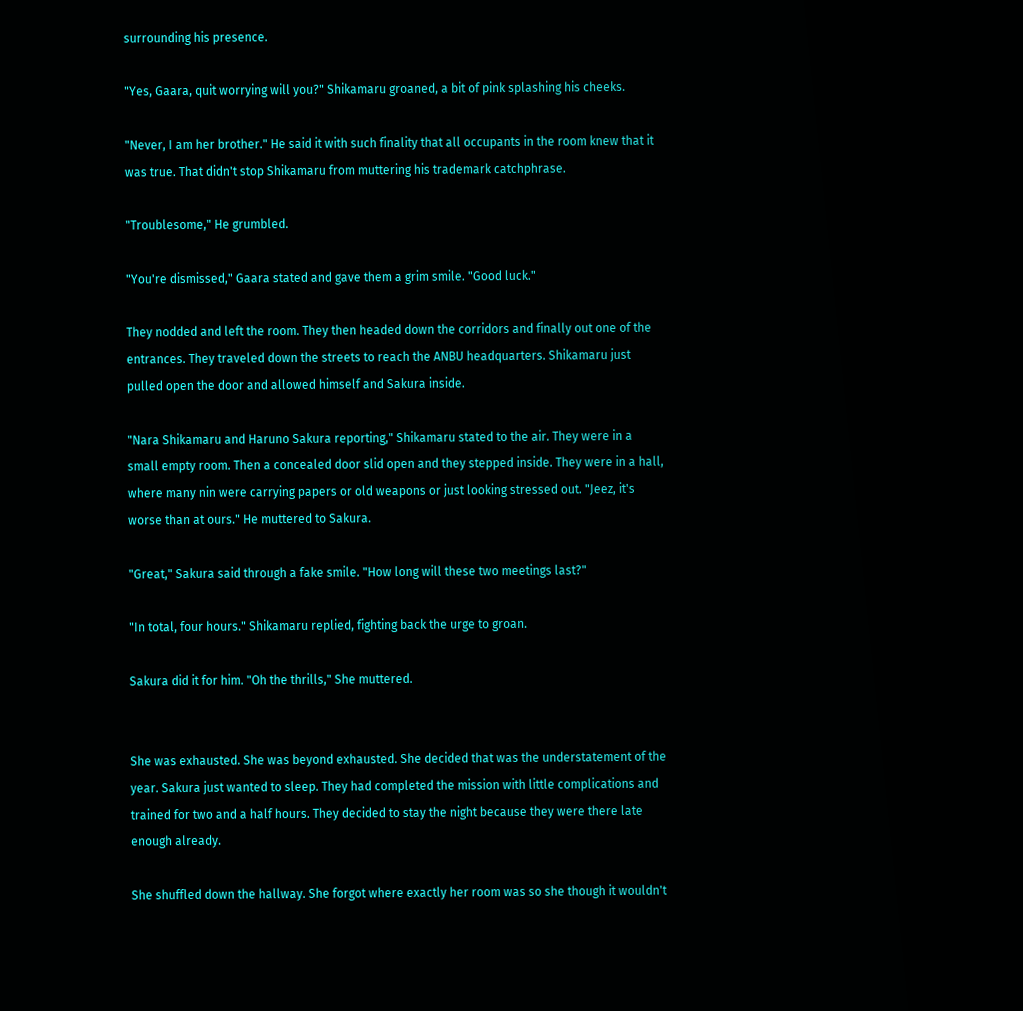surrounding his presence.

"Yes, Gaara, quit worrying will you?" Shikamaru groaned, a bit of pink splashing his cheeks.

"Never, I am her brother." He said it with such finality that all occupants in the room knew that it was true. That didn't stop Shikamaru from muttering his trademark catchphrase.

"Troublesome," He grumbled.

"You're dismissed," Gaara stated and gave them a grim smile. "Good luck."

They nodded and left the room. They then headed down the corridors and finally out one of the entrances. They traveled down the streets to reach the ANBU headquarters. Shikamaru just pulled open the door and allowed himself and Sakura inside.

"Nara Shikamaru and Haruno Sakura reporting," Shikamaru stated to the air. They were in a small empty room. Then a concealed door slid open and they stepped inside. They were in a hall, where many nin were carrying papers or old weapons or just looking stressed out. "Jeez, it's worse than at ours." He muttered to Sakura.

"Great," Sakura said through a fake smile. "How long will these two meetings last?"

"In total, four hours." Shikamaru replied, fighting back the urge to groan.

Sakura did it for him. "Oh the thrills," She muttered.


She was exhausted. She was beyond exhausted. She decided that was the understatement of the year. Sakura just wanted to sleep. They had completed the mission with little complications and trained for two and a half hours. They decided to stay the night because they were there late enough already.

She shuffled down the hallway. She forgot where exactly her room was so she though it wouldn't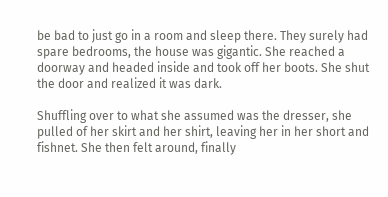be bad to just go in a room and sleep there. They surely had spare bedrooms, the house was gigantic. She reached a doorway and headed inside and took off her boots. She shut the door and realized it was dark.

Shuffling over to what she assumed was the dresser, she pulled of her skirt and her shirt, leaving her in her short and fishnet. She then felt around, finally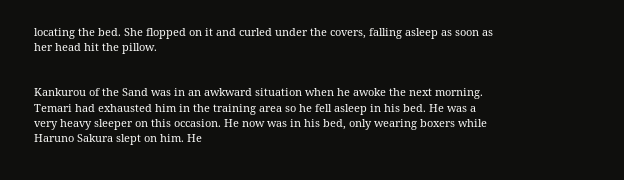locating the bed. She flopped on it and curled under the covers, falling asleep as soon as her head hit the pillow.


Kankurou of the Sand was in an awkward situation when he awoke the next morning. Temari had exhausted him in the training area so he fell asleep in his bed. He was a very heavy sleeper on this occasion. He now was in his bed, only wearing boxers while Haruno Sakura slept on him. He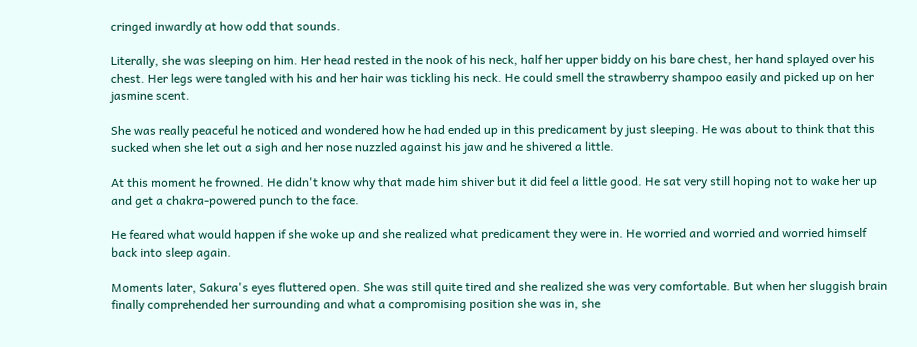cringed inwardly at how odd that sounds.

Literally, she was sleeping on him. Her head rested in the nook of his neck, half her upper biddy on his bare chest, her hand splayed over his chest. Her legs were tangled with his and her hair was tickling his neck. He could smell the strawberry shampoo easily and picked up on her jasmine scent.

She was really peaceful he noticed and wondered how he had ended up in this predicament by just sleeping. He was about to think that this sucked when she let out a sigh and her nose nuzzled against his jaw and he shivered a little.

At this moment he frowned. He didn't know why that made him shiver but it did feel a little good. He sat very still hoping not to wake her up and get a chakra-powered punch to the face.

He feared what would happen if she woke up and she realized what predicament they were in. He worried and worried and worried himself back into sleep again.

Moments later, Sakura's eyes fluttered open. She was still quite tired and she realized she was very comfortable. But when her sluggish brain finally comprehended her surrounding and what a compromising position she was in, she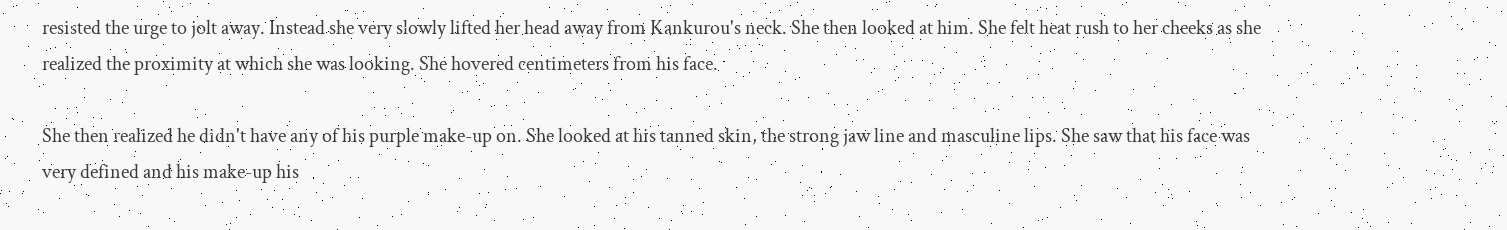resisted the urge to jolt away. Instead she very slowly lifted her head away from Kankurou's neck. She then looked at him. She felt heat rush to her cheeks as she realized the proximity at which she was looking. She hovered centimeters from his face.

She then realized he didn't have any of his purple make-up on. She looked at his tanned skin, the strong jaw line and masculine lips. She saw that his face was very defined and his make-up his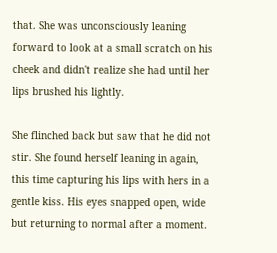that. She was unconsciously leaning forward to look at a small scratch on his cheek and didn't realize she had until her lips brushed his lightly.

She flinched back but saw that he did not stir. She found herself leaning in again, this time capturing his lips with hers in a gentle kiss. His eyes snapped open, wide but returning to normal after a moment.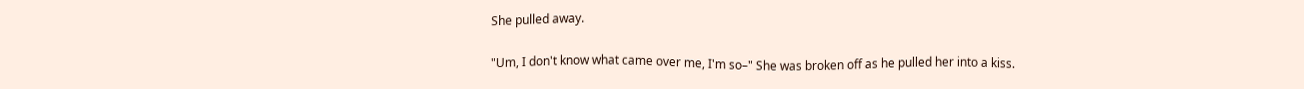She pulled away.

"Um, I don't know what came over me, I'm so–" She was broken off as he pulled her into a kiss.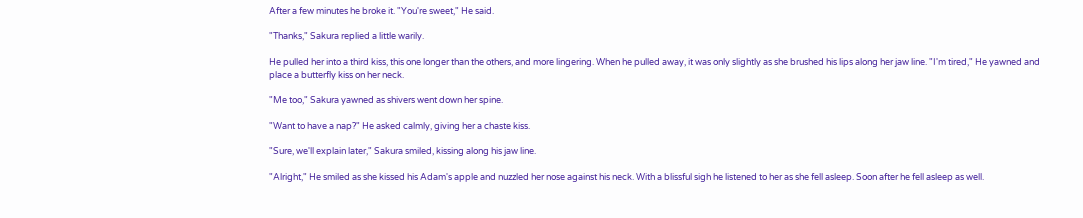After a few minutes he broke it. "You're sweet," He said.

"Thanks," Sakura replied a little warily.

He pulled her into a third kiss, this one longer than the others, and more lingering. When he pulled away, it was only slightly as she brushed his lips along her jaw line. "I'm tired," He yawned and place a butterfly kiss on her neck.

"Me too," Sakura yawned as shivers went down her spine.

"Want to have a nap?" He asked calmly, giving her a chaste kiss.

"Sure, we'll explain later," Sakura smiled, kissing along his jaw line.

"Alright," He smiled as she kissed his Adam's apple and nuzzled her nose against his neck. With a blissful sigh he listened to her as she fell asleep. Soon after he fell asleep as well.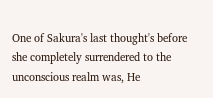One of Sakura's last thought's before she completely surrendered to the unconscious realm was, He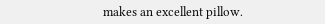makes an excellent pillow.